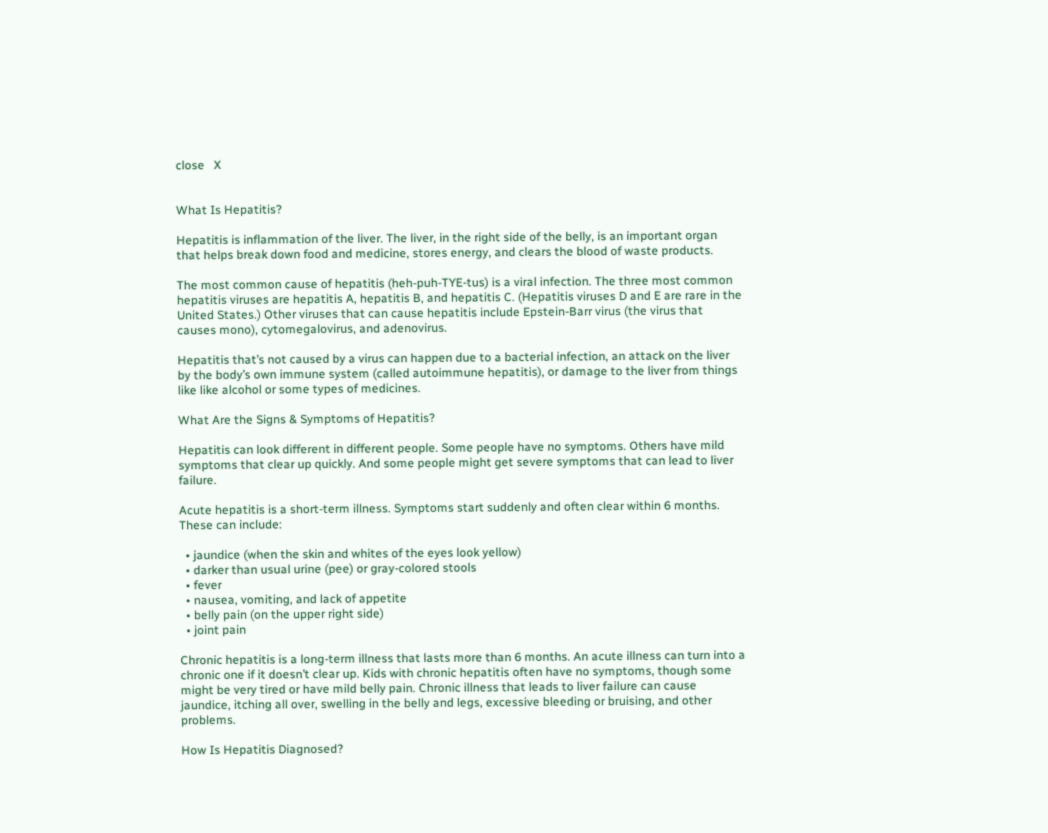close   X


What Is Hepatitis?

Hepatitis is inflammation of the liver. The liver, in the right side of the belly, is an important organ that helps break down food and medicine, stores energy, and clears the blood of waste products.

The most common cause of hepatitis (heh-puh-TYE-tus) is a viral infection. The three most common hepatitis viruses are hepatitis A, hepatitis B, and hepatitis C. (Hepatitis viruses D and E are rare in the United States.) Other viruses that can cause hepatitis include Epstein-Barr virus (the virus that causes mono), cytomegalovirus, and adenovirus.

Hepatitis that’s not caused by a virus can happen due to a bacterial infection, an attack on the liver by the body’s own immune system (called autoimmune hepatitis), or damage to the liver from things like like alcohol or some types of medicines.

What Are the Signs & Symptoms of Hepatitis?

Hepatitis can look different in different people. Some people have no symptoms. Others have mild symptoms that clear up quickly. And some people might get severe symptoms that can lead to liver failure.

Acute hepatitis is a short-term illness. Symptoms start suddenly and often clear within 6 months. These can include:

  • jaundice (when the skin and whites of the eyes look yellow)
  • darker than usual urine (pee) or gray-colored stools
  • fever
  • nausea, vomiting, and lack of appetite
  • belly pain (on the upper right side)
  • joint pain

Chronic hepatitis is a long-term illness that lasts more than 6 months. An acute illness can turn into a chronic one if it doesn’t clear up. Kids with chronic hepatitis often have no symptoms, though some might be very tired or have mild belly pain. Chronic illness that leads to liver failure can cause jaundice, itching all over, swelling in the belly and legs, excessive bleeding or bruising, and other problems.

How Is Hepatitis Diagnosed?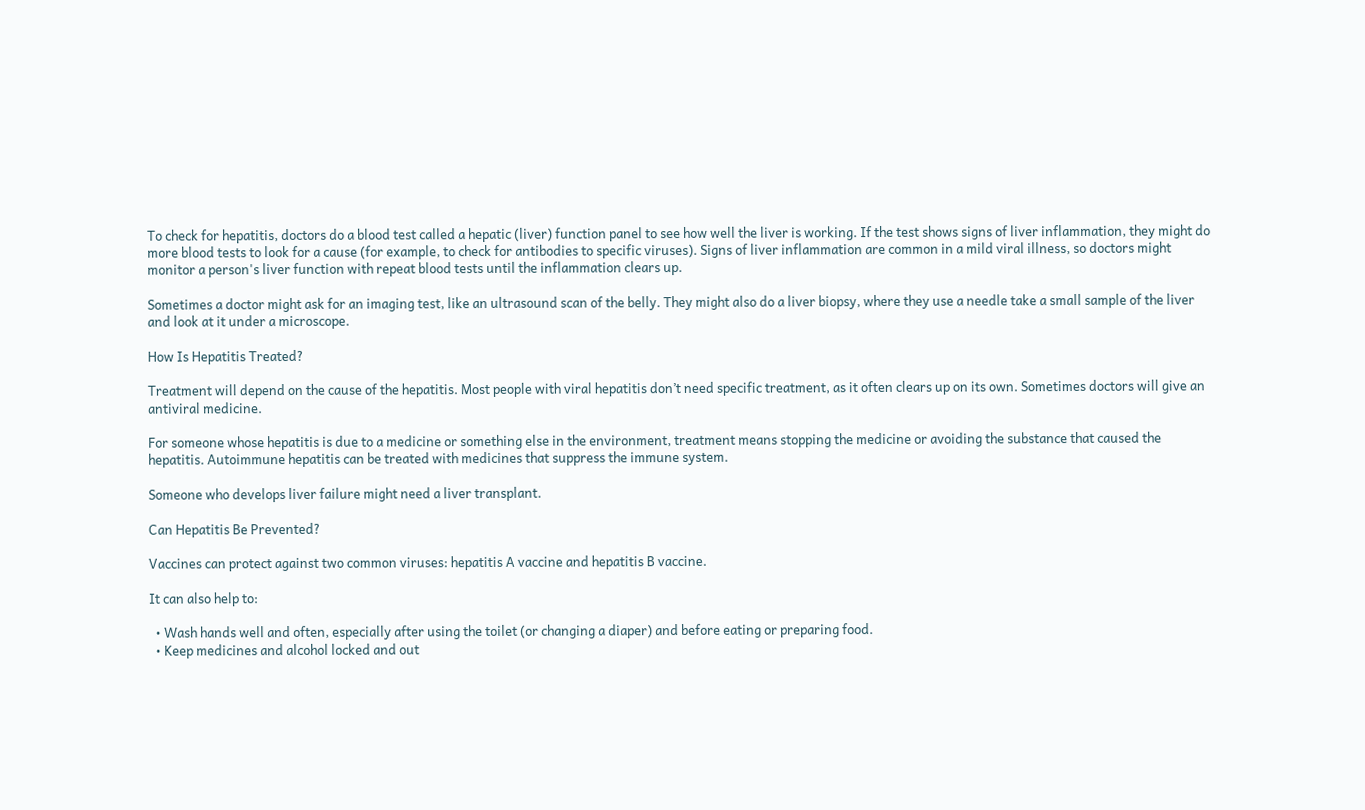To check for hepatitis, doctors do a blood test called a hepatic (liver) function panel to see how well the liver is working. If the test shows signs of liver inflammation, they might do more blood tests to look for a cause (for example, to check for antibodies to specific viruses). Signs of liver inflammation are common in a mild viral illness, so doctors might monitor a person's liver function with repeat blood tests until the inflammation clears up.

Sometimes a doctor might ask for an imaging test, like an ultrasound scan of the belly. They might also do a liver biopsy, where they use a needle take a small sample of the liver and look at it under a microscope.

How Is Hepatitis Treated?

Treatment will depend on the cause of the hepatitis. Most people with viral hepatitis don’t need specific treatment, as it often clears up on its own. Sometimes doctors will give an antiviral medicine.

For someone whose hepatitis is due to a medicine or something else in the environment, treatment means stopping the medicine or avoiding the substance that caused the hepatitis. Autoimmune hepatitis can be treated with medicines that suppress the immune system.

Someone who develops liver failure might need a liver transplant.

Can Hepatitis Be Prevented?

Vaccines can protect against two common viruses: hepatitis A vaccine and hepatitis B vaccine.

It can also help to:

  • Wash hands well and often, especially after using the toilet (or changing a diaper) and before eating or preparing food.
  • Keep medicines and alcohol locked and out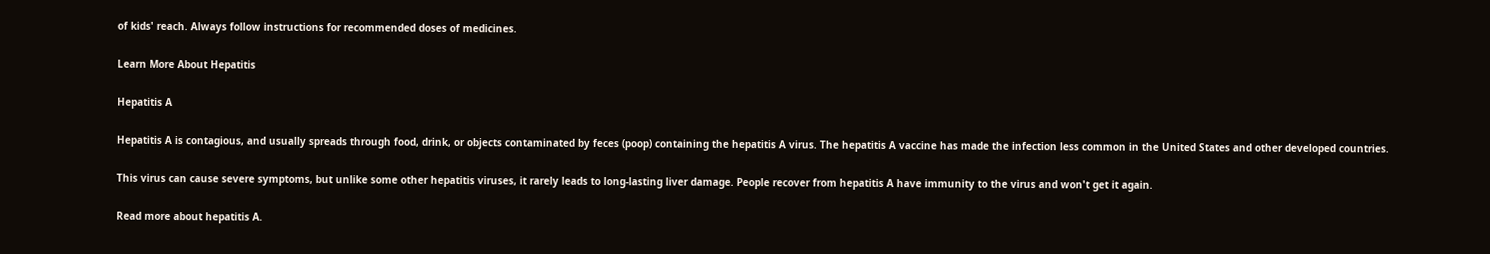of kids' reach. Always follow instructions for recommended doses of medicines.

Learn More About Hepatitis

Hepatitis A

Hepatitis A is contagious, and usually spreads through food, drink, or objects contaminated by feces (poop) containing the hepatitis A virus. The hepatitis A vaccine has made the infection less common in the United States and other developed countries.

This virus can cause severe symptoms, but unlike some other hepatitis viruses, it rarely leads to long-lasting liver damage. People recover from hepatitis A have immunity to the virus and won't get it again.

Read more about hepatitis A.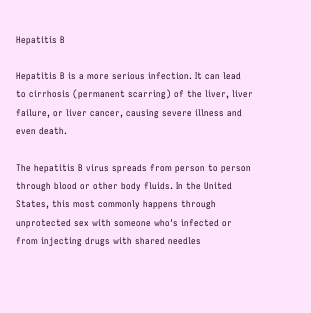Hepatitis B

Hepatitis B is a more serious infection. It can lead to cirrhosis (permanent scarring) of the liver, liver failure, or liver cancer, causing severe illness and even death.

The hepatitis B virus spreads from person to person through blood or other body fluids. In the United States, this most commonly happens through unprotected sex with someone who's infected or from injecting drugs with shared needles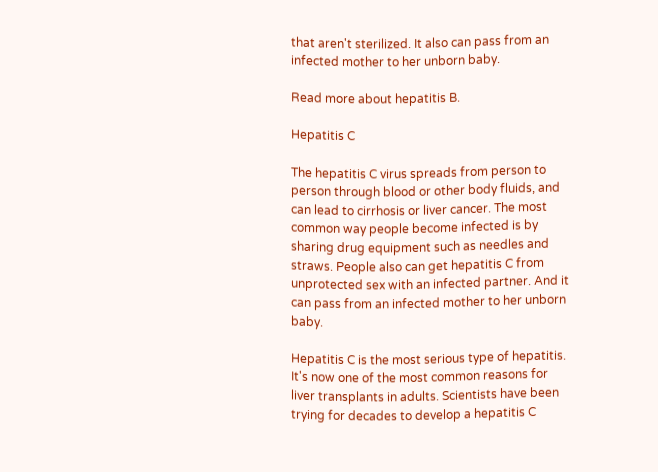that aren't sterilized. It also can pass from an infected mother to her unborn baby.

Read more about hepatitis B.

Hepatitis C

The hepatitis C virus spreads from person to person through blood or other body fluids, and can lead to cirrhosis or liver cancer. The most common way people become infected is by sharing drug equipment such as needles and straws. People also can get hepatitis C from unprotected sex with an infected partner. And it can pass from an infected mother to her unborn baby.

Hepatitis C is the most serious type of hepatitis. It's now one of the most common reasons for liver transplants in adults. Scientists have been trying for decades to develop a hepatitis C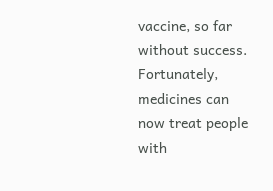vaccine, so far without success. Fortunately, medicines can now treat people with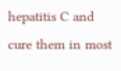hepatitis C and cure them in most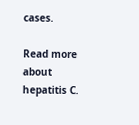cases.

Read more about hepatitis C.